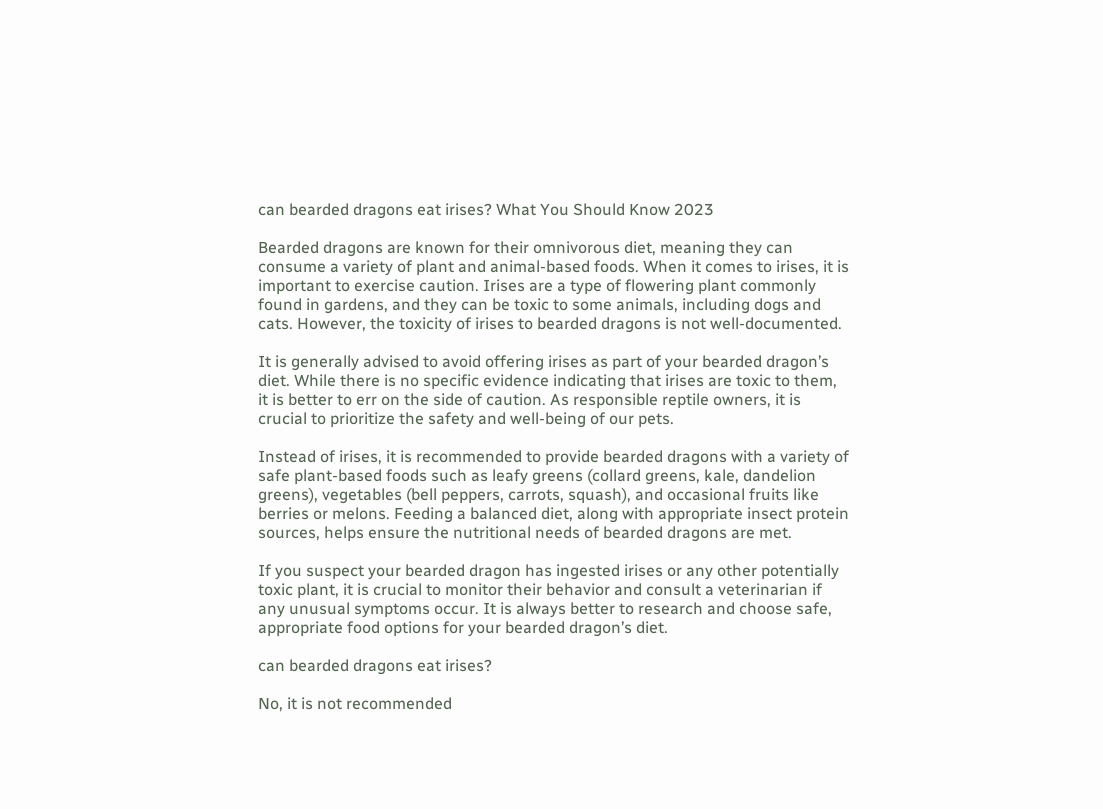can bearded dragons eat irises? What You Should Know 2023

Bearded dragons are known for their omnivorous diet, meaning they can consume a variety of plant and animal-based foods. When it comes to irises, it is important to exercise caution. Irises are a type of flowering plant commonly found in gardens, and they can be toxic to some animals, including dogs and cats. However, the toxicity of irises to bearded dragons is not well-documented.

It is generally advised to avoid offering irises as part of your bearded dragon’s diet. While there is no specific evidence indicating that irises are toxic to them, it is better to err on the side of caution. As responsible reptile owners, it is crucial to prioritize the safety and well-being of our pets.

Instead of irises, it is recommended to provide bearded dragons with a variety of safe plant-based foods such as leafy greens (collard greens, kale, dandelion greens), vegetables (bell peppers, carrots, squash), and occasional fruits like berries or melons. Feeding a balanced diet, along with appropriate insect protein sources, helps ensure the nutritional needs of bearded dragons are met.

If you suspect your bearded dragon has ingested irises or any other potentially toxic plant, it is crucial to monitor their behavior and consult a veterinarian if any unusual symptoms occur. It is always better to research and choose safe, appropriate food options for your bearded dragon’s diet.

can bearded dragons eat irises?

No, it is not recommended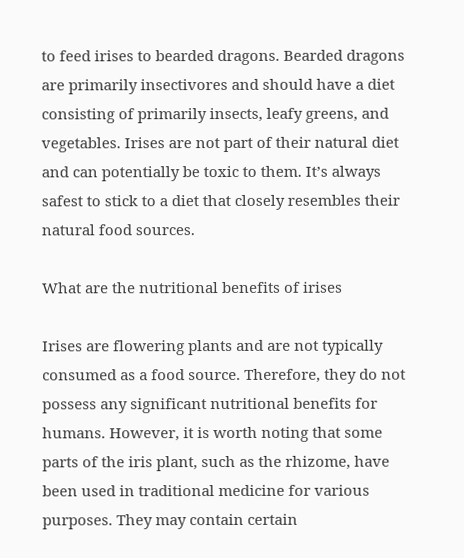to feed irises to bearded dragons. Bearded dragons are primarily insectivores and should have a diet consisting of primarily insects, leafy greens, and vegetables. Irises are not part of their natural diet and can potentially be toxic to them. It’s always safest to stick to a diet that closely resembles their natural food sources.

What are the nutritional benefits of irises

Irises are flowering plants and are not typically consumed as a food source. Therefore, they do not possess any significant nutritional benefits for humans. However, it is worth noting that some parts of the iris plant, such as the rhizome, have been used in traditional medicine for various purposes. They may contain certain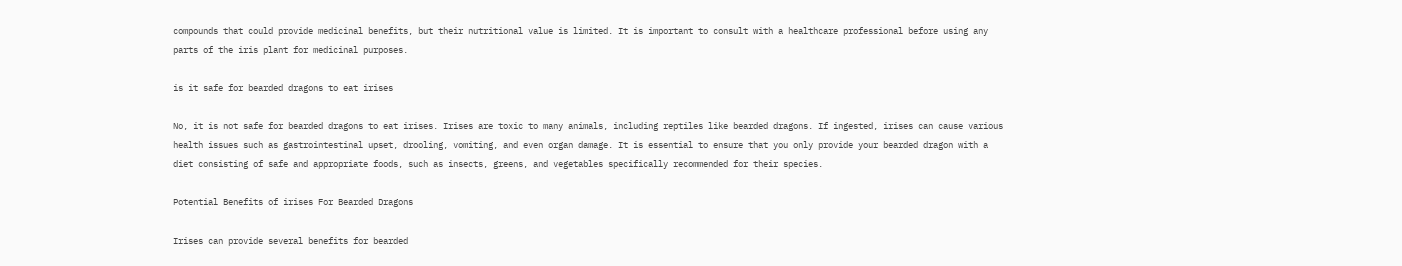compounds that could provide medicinal benefits, but their nutritional value is limited. It is important to consult with a healthcare professional before using any parts of the iris plant for medicinal purposes.

is it safe for bearded dragons to eat irises

No, it is not safe for bearded dragons to eat irises. Irises are toxic to many animals, including reptiles like bearded dragons. If ingested, irises can cause various health issues such as gastrointestinal upset, drooling, vomiting, and even organ damage. It is essential to ensure that you only provide your bearded dragon with a diet consisting of safe and appropriate foods, such as insects, greens, and vegetables specifically recommended for their species.

Potential Benefits of irises For Bearded Dragons

Irises can provide several benefits for bearded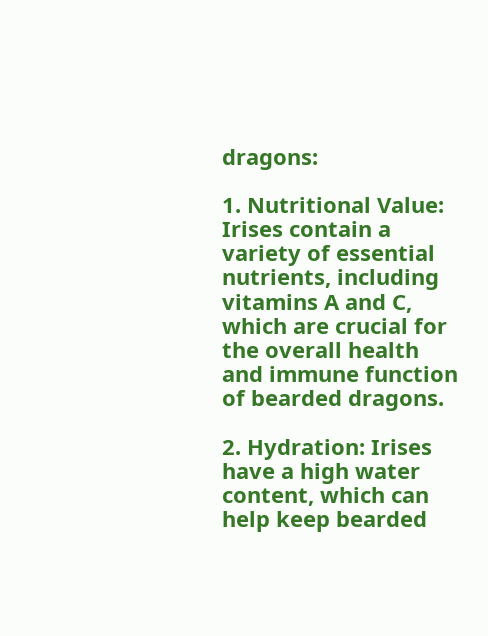dragons:

1. Nutritional Value: Irises contain a variety of essential nutrients, including vitamins A and C, which are crucial for the overall health and immune function of bearded dragons.

2. Hydration: Irises have a high water content, which can help keep bearded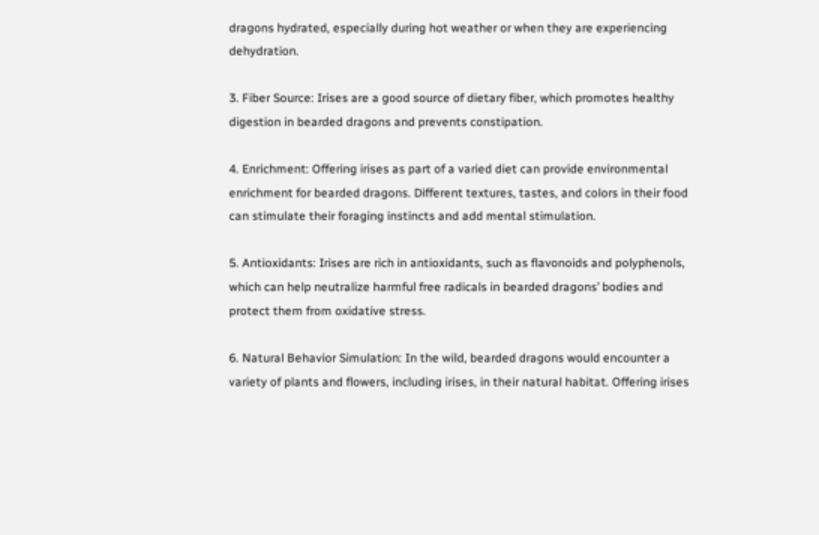dragons hydrated, especially during hot weather or when they are experiencing dehydration.

3. Fiber Source: Irises are a good source of dietary fiber, which promotes healthy digestion in bearded dragons and prevents constipation.

4. Enrichment: Offering irises as part of a varied diet can provide environmental enrichment for bearded dragons. Different textures, tastes, and colors in their food can stimulate their foraging instincts and add mental stimulation.

5. Antioxidants: Irises are rich in antioxidants, such as flavonoids and polyphenols, which can help neutralize harmful free radicals in bearded dragons’ bodies and protect them from oxidative stress.

6. Natural Behavior Simulation: In the wild, bearded dragons would encounter a variety of plants and flowers, including irises, in their natural habitat. Offering irises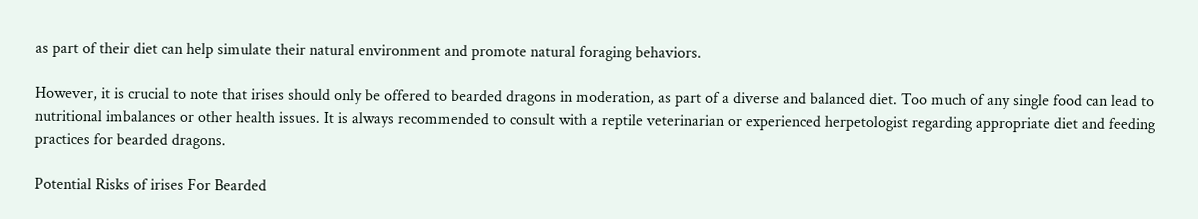as part of their diet can help simulate their natural environment and promote natural foraging behaviors.

However, it is crucial to note that irises should only be offered to bearded dragons in moderation, as part of a diverse and balanced diet. Too much of any single food can lead to nutritional imbalances or other health issues. It is always recommended to consult with a reptile veterinarian or experienced herpetologist regarding appropriate diet and feeding practices for bearded dragons.

Potential Risks of irises For Bearded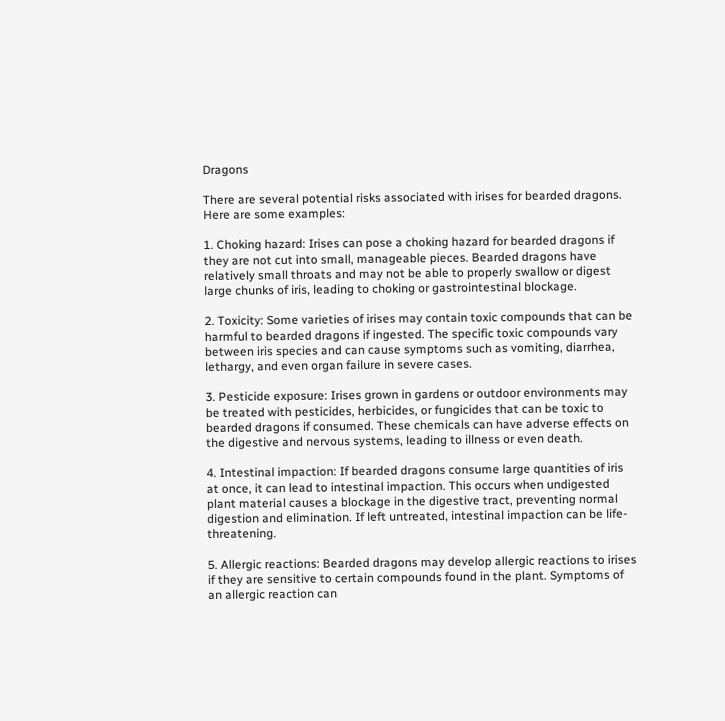Dragons

There are several potential risks associated with irises for bearded dragons. Here are some examples:

1. Choking hazard: Irises can pose a choking hazard for bearded dragons if they are not cut into small, manageable pieces. Bearded dragons have relatively small throats and may not be able to properly swallow or digest large chunks of iris, leading to choking or gastrointestinal blockage.

2. Toxicity: Some varieties of irises may contain toxic compounds that can be harmful to bearded dragons if ingested. The specific toxic compounds vary between iris species and can cause symptoms such as vomiting, diarrhea, lethargy, and even organ failure in severe cases.

3. Pesticide exposure: Irises grown in gardens or outdoor environments may be treated with pesticides, herbicides, or fungicides that can be toxic to bearded dragons if consumed. These chemicals can have adverse effects on the digestive and nervous systems, leading to illness or even death.

4. Intestinal impaction: If bearded dragons consume large quantities of iris at once, it can lead to intestinal impaction. This occurs when undigested plant material causes a blockage in the digestive tract, preventing normal digestion and elimination. If left untreated, intestinal impaction can be life-threatening.

5. Allergic reactions: Bearded dragons may develop allergic reactions to irises if they are sensitive to certain compounds found in the plant. Symptoms of an allergic reaction can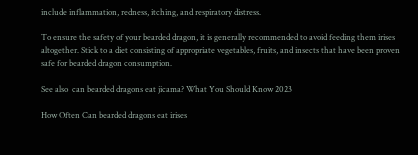include inflammation, redness, itching, and respiratory distress.

To ensure the safety of your bearded dragon, it is generally recommended to avoid feeding them irises altogether. Stick to a diet consisting of appropriate vegetables, fruits, and insects that have been proven safe for bearded dragon consumption.

See also  can bearded dragons eat jicama? What You Should Know 2023

How Often Can bearded dragons eat irises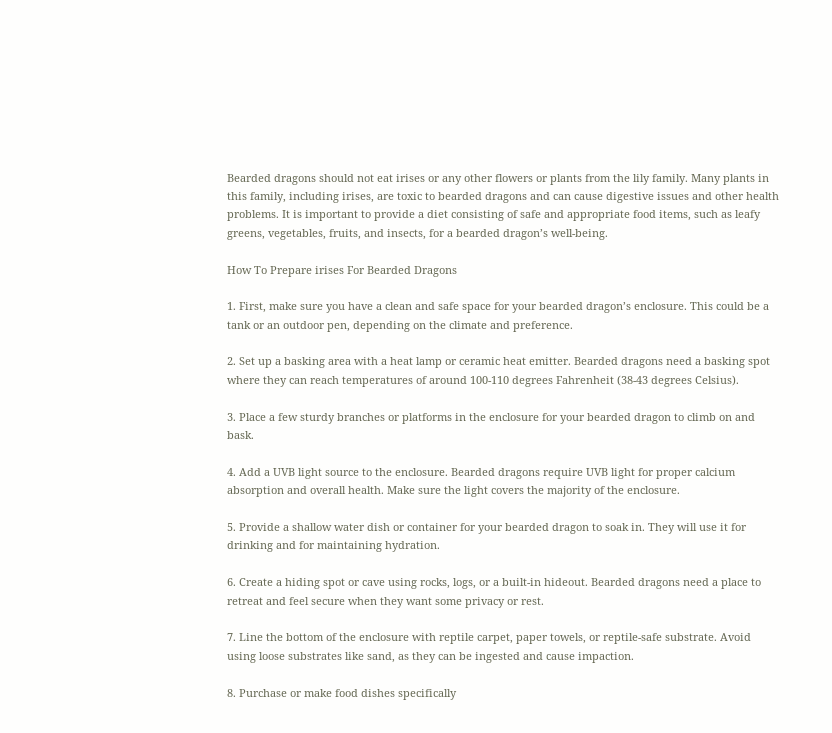Bearded dragons should not eat irises or any other flowers or plants from the lily family. Many plants in this family, including irises, are toxic to bearded dragons and can cause digestive issues and other health problems. It is important to provide a diet consisting of safe and appropriate food items, such as leafy greens, vegetables, fruits, and insects, for a bearded dragon’s well-being.

How To Prepare irises For Bearded Dragons

1. First, make sure you have a clean and safe space for your bearded dragon’s enclosure. This could be a tank or an outdoor pen, depending on the climate and preference.

2. Set up a basking area with a heat lamp or ceramic heat emitter. Bearded dragons need a basking spot where they can reach temperatures of around 100-110 degrees Fahrenheit (38-43 degrees Celsius).

3. Place a few sturdy branches or platforms in the enclosure for your bearded dragon to climb on and bask.

4. Add a UVB light source to the enclosure. Bearded dragons require UVB light for proper calcium absorption and overall health. Make sure the light covers the majority of the enclosure.

5. Provide a shallow water dish or container for your bearded dragon to soak in. They will use it for drinking and for maintaining hydration.

6. Create a hiding spot or cave using rocks, logs, or a built-in hideout. Bearded dragons need a place to retreat and feel secure when they want some privacy or rest.

7. Line the bottom of the enclosure with reptile carpet, paper towels, or reptile-safe substrate. Avoid using loose substrates like sand, as they can be ingested and cause impaction.

8. Purchase or make food dishes specifically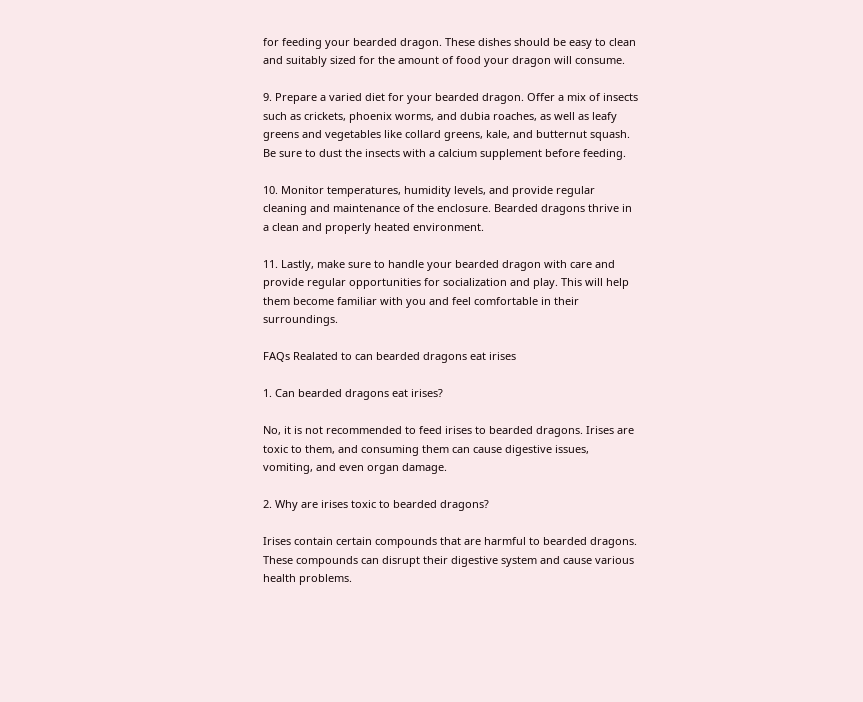for feeding your bearded dragon. These dishes should be easy to clean and suitably sized for the amount of food your dragon will consume.

9. Prepare a varied diet for your bearded dragon. Offer a mix of insects such as crickets, phoenix worms, and dubia roaches, as well as leafy greens and vegetables like collard greens, kale, and butternut squash. Be sure to dust the insects with a calcium supplement before feeding.

10. Monitor temperatures, humidity levels, and provide regular cleaning and maintenance of the enclosure. Bearded dragons thrive in a clean and properly heated environment.

11. Lastly, make sure to handle your bearded dragon with care and provide regular opportunities for socialization and play. This will help them become familiar with you and feel comfortable in their surroundings.

FAQs Realated to can bearded dragons eat irises

1. Can bearded dragons eat irises?

No, it is not recommended to feed irises to bearded dragons. Irises are toxic to them, and consuming them can cause digestive issues, vomiting, and even organ damage.

2. Why are irises toxic to bearded dragons?

Irises contain certain compounds that are harmful to bearded dragons. These compounds can disrupt their digestive system and cause various health problems.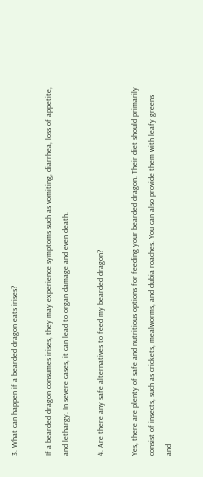3. What can happen if a bearded dragon eats irises?

If a bearded dragon consumes irises, they may experience symptoms such as vomiting, diarrhea, loss of appetite, and lethargy. In severe cases, it can lead to organ damage and even death.

4. Are there any safe alternatives to feed my bearded dragon?

Yes, there are plenty of safe and nutritious options for feeding your bearded dragon. Their diet should primarily consist of insects, such as crickets, mealworms, and dubia roaches. You can also provide them with leafy greens and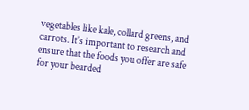vegetables like kale, collard greens, and carrots. It’s important to research and ensure that the foods you offer are safe for your bearded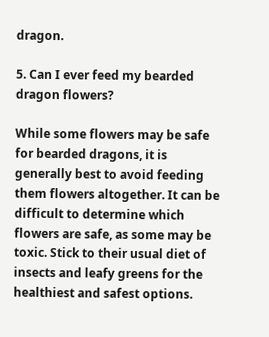dragon.

5. Can I ever feed my bearded dragon flowers?

While some flowers may be safe for bearded dragons, it is generally best to avoid feeding them flowers altogether. It can be difficult to determine which flowers are safe, as some may be toxic. Stick to their usual diet of insects and leafy greens for the healthiest and safest options.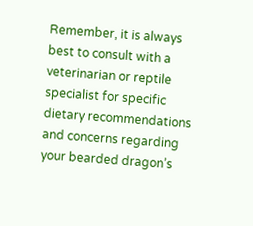Remember, it is always best to consult with a veterinarian or reptile specialist for specific dietary recommendations and concerns regarding your bearded dragon’s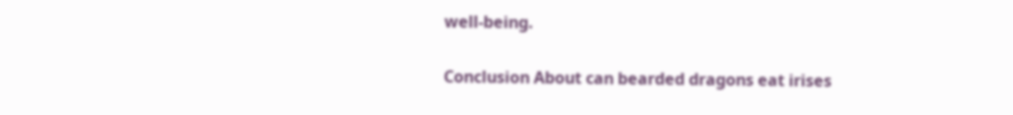well-being.

Conclusion About can bearded dragons eat irises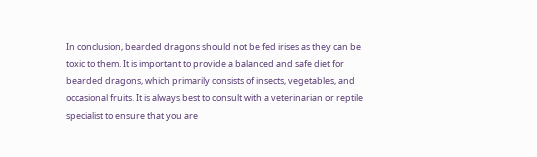In conclusion, bearded dragons should not be fed irises as they can be toxic to them. It is important to provide a balanced and safe diet for bearded dragons, which primarily consists of insects, vegetables, and occasional fruits. It is always best to consult with a veterinarian or reptile specialist to ensure that you are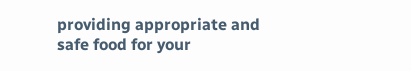providing appropriate and safe food for your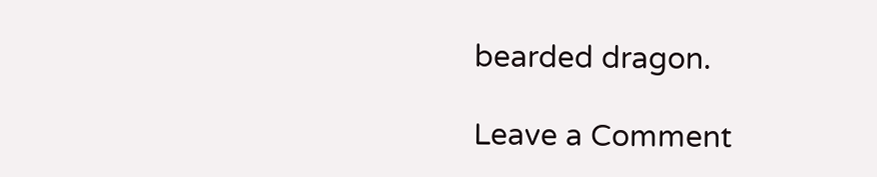bearded dragon.

Leave a Comment